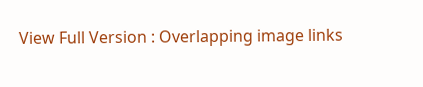View Full Version : Overlapping image links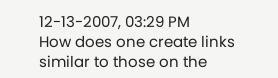12-13-2007, 03:29 PM
How does one create links similar to those on the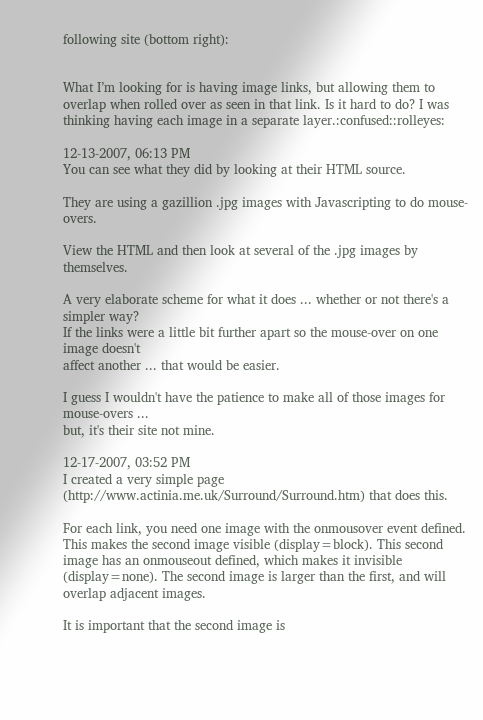following site (bottom right):


What I’m looking for is having image links, but allowing them to overlap when rolled over as seen in that link. Is it hard to do? I was thinking having each image in a separate layer.:confused::rolleyes:

12-13-2007, 06:13 PM
You can see what they did by looking at their HTML source.

They are using a gazillion .jpg images with Javascripting to do mouse-overs.

View the HTML and then look at several of the .jpg images by themselves.

A very elaborate scheme for what it does ... whether or not there's a simpler way?
If the links were a little bit further apart so the mouse-over on one image doesn't
affect another ... that would be easier.

I guess I wouldn't have the patience to make all of those images for mouse-overs ...
but, it's their site not mine.

12-17-2007, 03:52 PM
I created a very simple page (http://www.actinia.me.uk/Surround/Surround.htm) that does this.

For each link, you need one image with the onmousover event defined. This makes the second image visible (display=block). This second image has an onmouseout defined, which makes it invisible (display=none). The second image is larger than the first, and will overlap adjacent images.

It is important that the second image is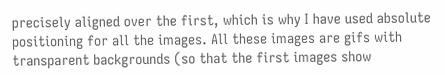precisely aligned over the first, which is why I have used absolute positioning for all the images. All these images are gifs with transparent backgrounds (so that the first images show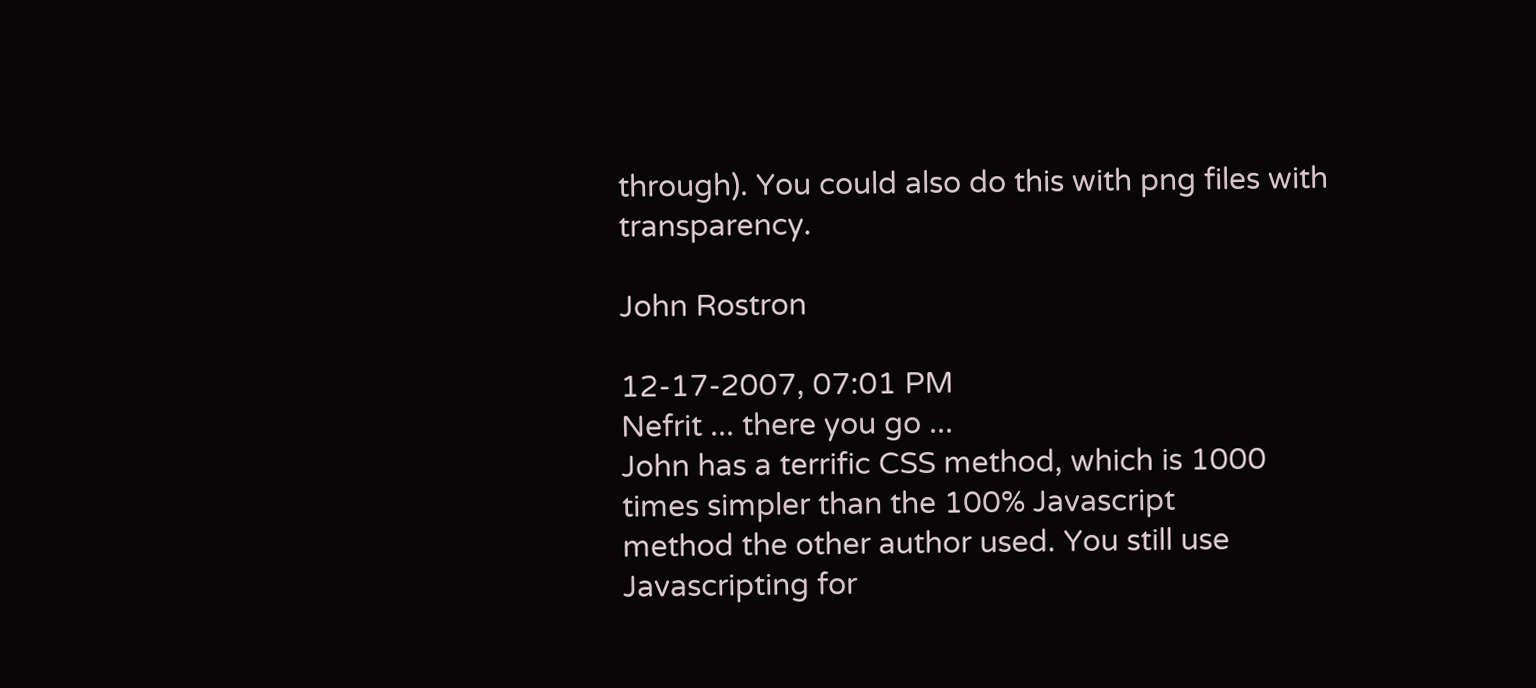through). You could also do this with png files with transparency.

John Rostron

12-17-2007, 07:01 PM
Nefrit ... there you go ...
John has a terrific CSS method, which is 1000 times simpler than the 100% Javascript
method the other author used. You still use Javascripting for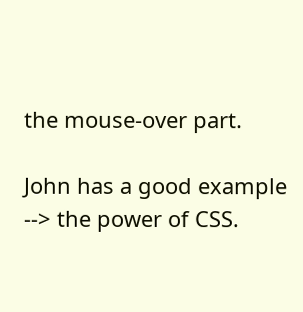the mouse-over part.

John has a good example --> the power of CSS.